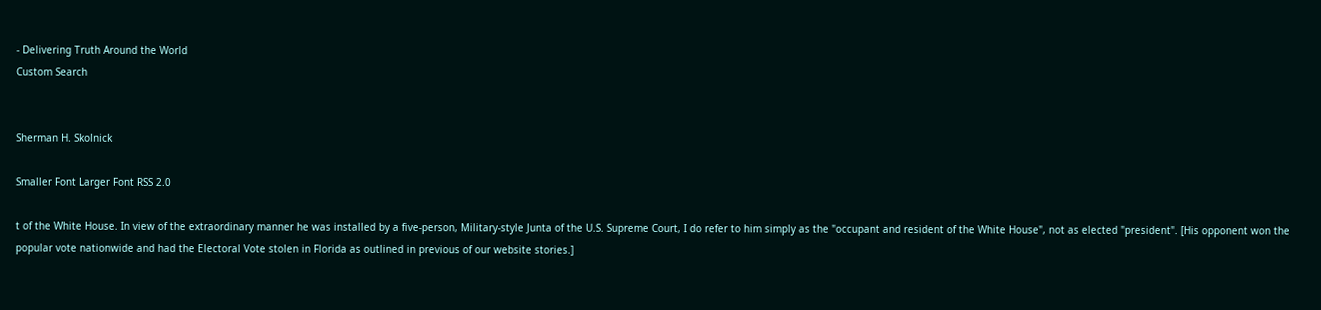- Delivering Truth Around the World
Custom Search


Sherman H. Skolnick

Smaller Font Larger Font RSS 2.0

t of the White House. In view of the extraordinary manner he was installed by a five-person, Military-style Junta of the U.S. Supreme Court, I do refer to him simply as the "occupant and resident of the White House", not as elected "president". [His opponent won the popular vote nationwide and had the Electoral Vote stolen in Florida as outlined in previous of our website stories.]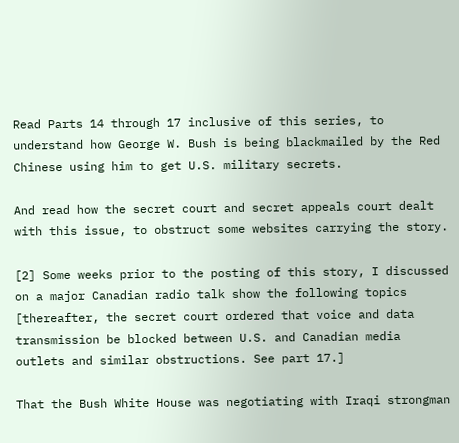Read Parts 14 through 17 inclusive of this series, to understand how George W. Bush is being blackmailed by the Red Chinese using him to get U.S. military secrets.

And read how the secret court and secret appeals court dealt with this issue, to obstruct some websites carrying the story.

[2] Some weeks prior to the posting of this story, I discussed on a major Canadian radio talk show the following topics [thereafter, the secret court ordered that voice and data transmission be blocked between U.S. and Canadian media outlets and similar obstructions. See part 17.]

That the Bush White House was negotiating with Iraqi strongman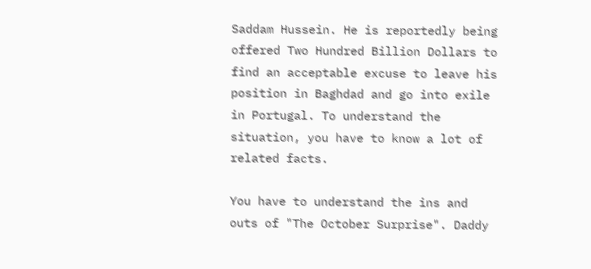Saddam Hussein. He is reportedly being offered Two Hundred Billion Dollars to find an acceptable excuse to leave his position in Baghdad and go into exile in Portugal. To understand the situation, you have to know a lot of related facts.

You have to understand the ins and outs of "The October Surprise". Daddy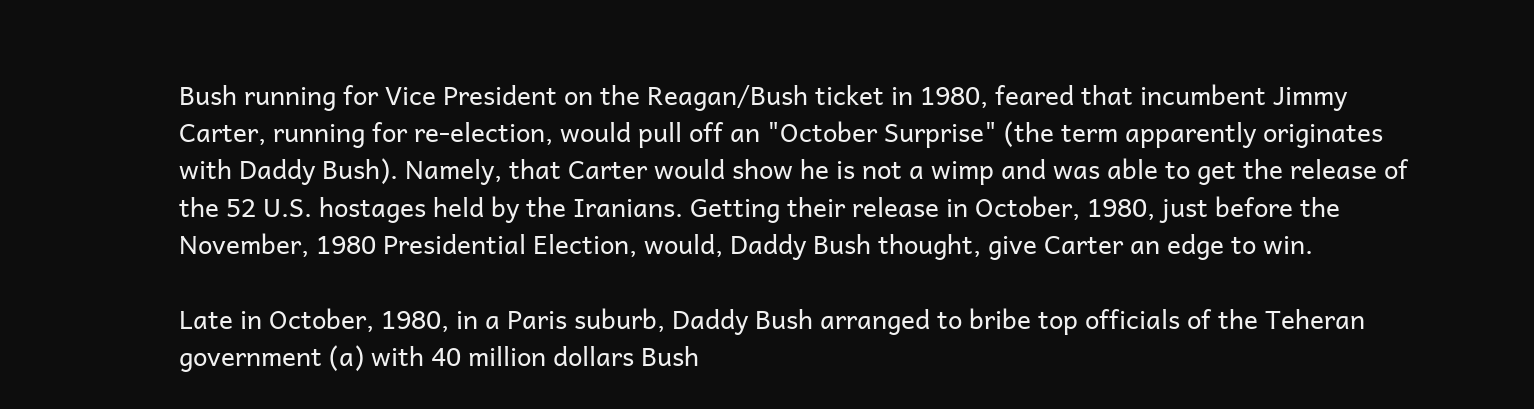Bush running for Vice President on the Reagan/Bush ticket in 1980, feared that incumbent Jimmy Carter, running for re-election, would pull off an "October Surprise" (the term apparently originates with Daddy Bush). Namely, that Carter would show he is not a wimp and was able to get the release of the 52 U.S. hostages held by the Iranians. Getting their release in October, 1980, just before the November, 1980 Presidential Election, would, Daddy Bush thought, give Carter an edge to win.

Late in October, 1980, in a Paris suburb, Daddy Bush arranged to bribe top officials of the Teheran government (a) with 40 million dollars Bush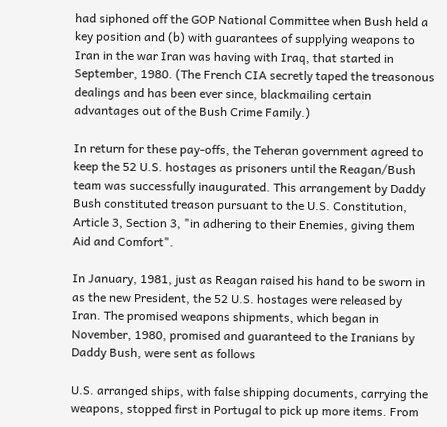had siphoned off the GOP National Committee when Bush held a key position and (b) with guarantees of supplying weapons to Iran in the war Iran was having with Iraq, that started in September, 1980. (The French CIA secretly taped the treasonous dealings and has been ever since, blackmailing certain advantages out of the Bush Crime Family.)

In return for these pay-offs, the Teheran government agreed to keep the 52 U.S. hostages as prisoners until the Reagan/Bush team was successfully inaugurated. This arrangement by Daddy Bush constituted treason pursuant to the U.S. Constitution, Article 3, Section 3, "in adhering to their Enemies, giving them Aid and Comfort".

In January, 1981, just as Reagan raised his hand to be sworn in as the new President, the 52 U.S. hostages were released by Iran. The promised weapons shipments, which began in November, 1980, promised and guaranteed to the Iranians by Daddy Bush, were sent as follows

U.S. arranged ships, with false shipping documents, carrying the weapons, stopped first in Portugal to pick up more items. From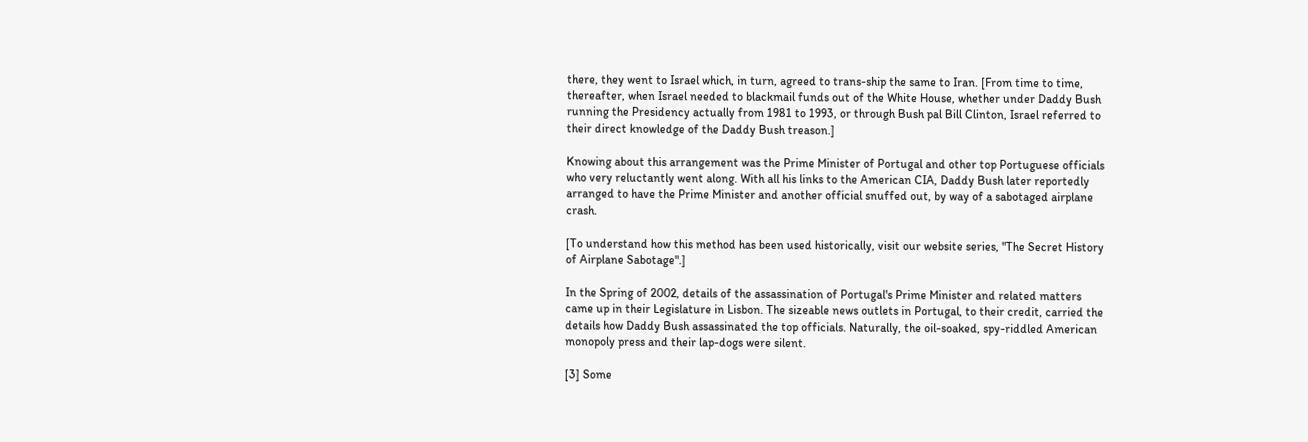there, they went to Israel which, in turn, agreed to trans-ship the same to Iran. [From time to time, thereafter, when Israel needed to blackmail funds out of the White House, whether under Daddy Bush running the Presidency actually from 1981 to 1993, or through Bush pal Bill Clinton, Israel referred to their direct knowledge of the Daddy Bush treason.]

Knowing about this arrangement was the Prime Minister of Portugal and other top Portuguese officials who very reluctantly went along. With all his links to the American CIA, Daddy Bush later reportedly arranged to have the Prime Minister and another official snuffed out, by way of a sabotaged airplane crash.

[To understand how this method has been used historically, visit our website series, "The Secret History of Airplane Sabotage".]

In the Spring of 2002, details of the assassination of Portugal's Prime Minister and related matters came up in their Legislature in Lisbon. The sizeable news outlets in Portugal, to their credit, carried the details how Daddy Bush assassinated the top officials. Naturally, the oil-soaked, spy-riddled American monopoly press and their lap-dogs were silent.

[3] Some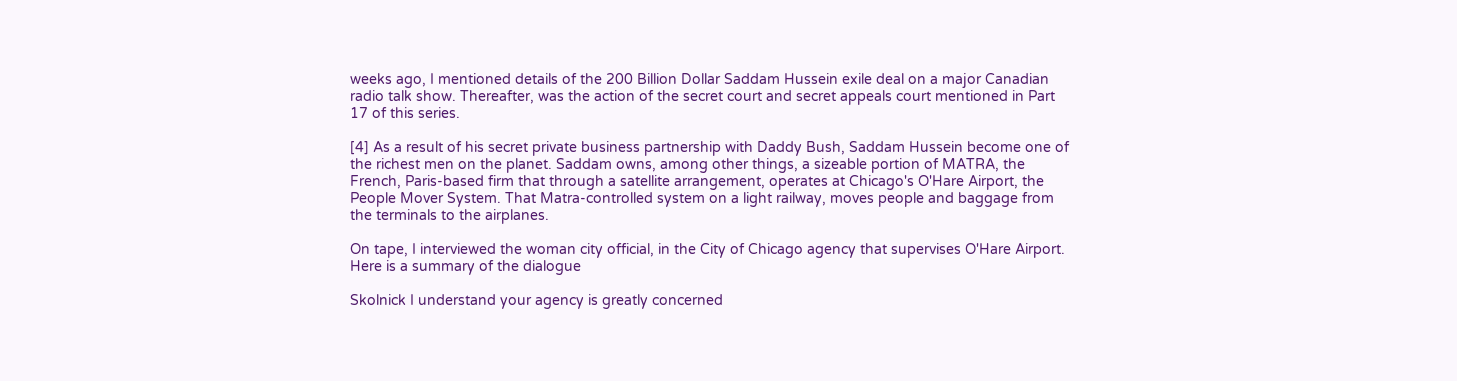weeks ago, I mentioned details of the 200 Billion Dollar Saddam Hussein exile deal on a major Canadian radio talk show. Thereafter, was the action of the secret court and secret appeals court mentioned in Part 17 of this series.

[4] As a result of his secret private business partnership with Daddy Bush, Saddam Hussein become one of the richest men on the planet. Saddam owns, among other things, a sizeable portion of MATRA, the French, Paris-based firm that through a satellite arrangement, operates at Chicago's O'Hare Airport, the People Mover System. That Matra-controlled system on a light railway, moves people and baggage from the terminals to the airplanes.

On tape, I interviewed the woman city official, in the City of Chicago agency that supervises O'Hare Airport. Here is a summary of the dialogue

Skolnick I understand your agency is greatly concerned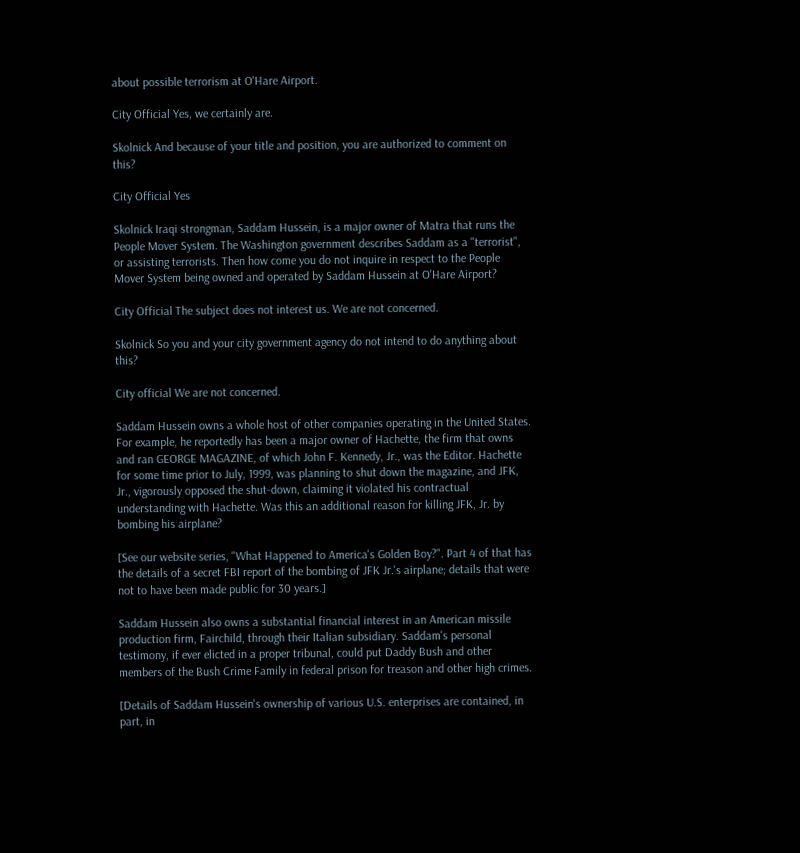about possible terrorism at O'Hare Airport.

City Official Yes, we certainly are.

Skolnick And because of your title and position, you are authorized to comment on this?

City Official Yes

Skolnick Iraqi strongman, Saddam Hussein, is a major owner of Matra that runs the People Mover System. The Washington government describes Saddam as a "terrorist", or assisting terrorists. Then how come you do not inquire in respect to the People Mover System being owned and operated by Saddam Hussein at O'Hare Airport?

City Official The subject does not interest us. We are not concerned.

Skolnick So you and your city government agency do not intend to do anything about this?

City official We are not concerned.

Saddam Hussein owns a whole host of other companies operating in the United States. For example, he reportedly has been a major owner of Hachette, the firm that owns and ran GEORGE MAGAZINE, of which John F. Kennedy, Jr., was the Editor. Hachette for some time prior to July, 1999, was planning to shut down the magazine, and JFK, Jr., vigorously opposed the shut-down, claiming it violated his contractual understanding with Hachette. Was this an additional reason for killing JFK, Jr. by bombing his airplane?

[See our website series, "What Happened to America's Golden Boy?". Part 4 of that has the details of a secret FBI report of the bombing of JFK Jr.'s airplane; details that were not to have been made public for 30 years.]

Saddam Hussein also owns a substantial financial interest in an American missile production firm, Fairchild, through their Italian subsidiary. Saddam's personal testimony, if ever elicted in a proper tribunal, could put Daddy Bush and other members of the Bush Crime Family in federal prison for treason and other high crimes.

[Details of Saddam Hussein's ownership of various U.S. enterprises are contained, in part, in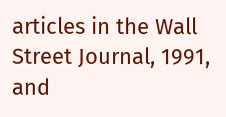articles in the Wall Street Journal, 1991, and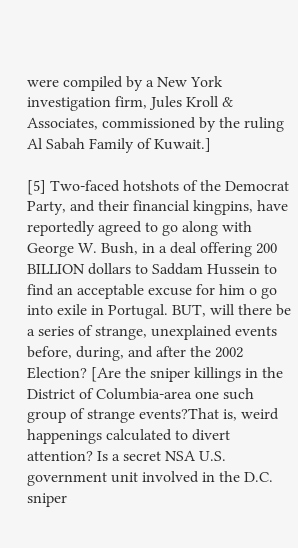were compiled by a New York investigation firm, Jules Kroll & Associates, commissioned by the ruling Al Sabah Family of Kuwait.]

[5] Two-faced hotshots of the Democrat Party, and their financial kingpins, have reportedly agreed to go along with George W. Bush, in a deal offering 200 BILLION dollars to Saddam Hussein to find an acceptable excuse for him o go into exile in Portugal. BUT, will there be a series of strange, unexplained events before, during, and after the 2002 Election? [Are the sniper killings in the District of Columbia-area one such group of strange events?That is, weird happenings calculated to divert attention? Is a secret NSA U.S. government unit involved in the D.C. sniper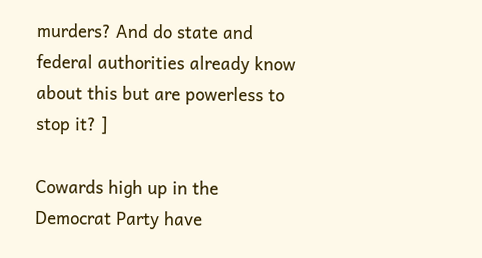murders? And do state and federal authorities already know about this but are powerless to stop it? ]

Cowards high up in the Democrat Party have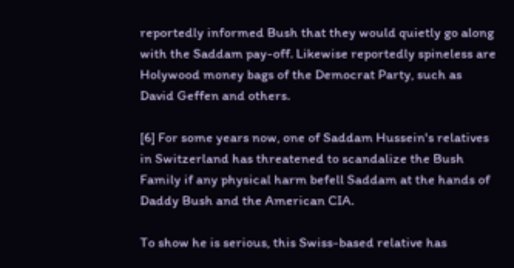reportedly informed Bush that they would quietly go along with the Saddam pay-off. Likewise reportedly spineless are Holywood money bags of the Democrat Party, such as David Geffen and others.

[6] For some years now, one of Saddam Hussein's relatives in Switzerland has threatened to scandalize the Bush Family if any physical harm befell Saddam at the hands of Daddy Bush and the American CIA.

To show he is serious, this Swiss-based relative has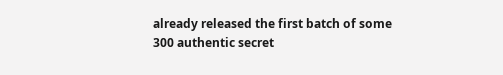already released the first batch of some 300 authentic secret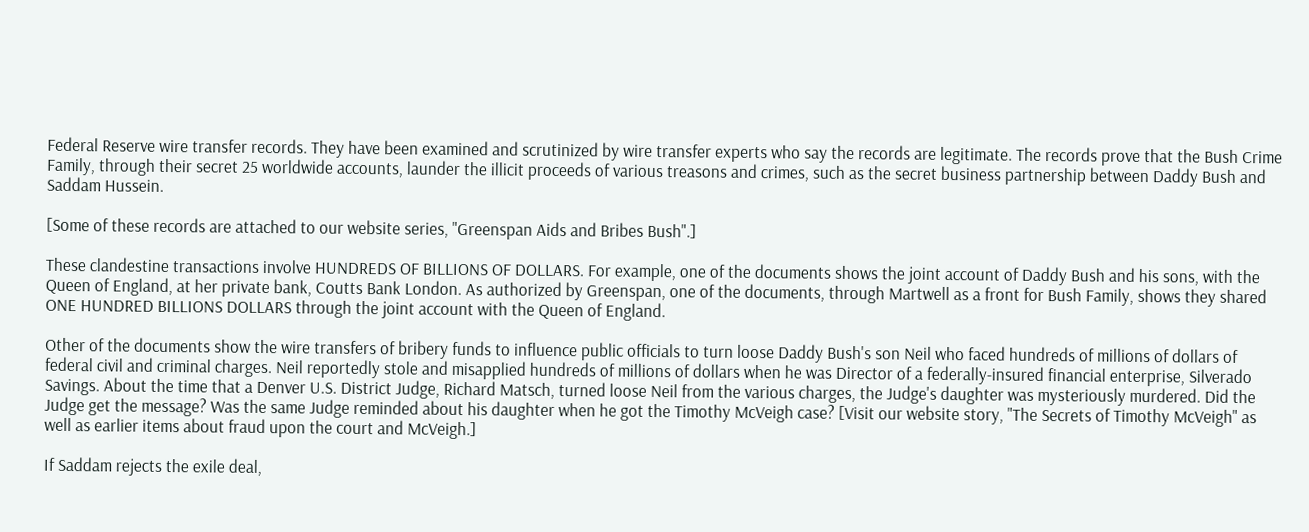Federal Reserve wire transfer records. They have been examined and scrutinized by wire transfer experts who say the records are legitimate. The records prove that the Bush Crime Family, through their secret 25 worldwide accounts, launder the illicit proceeds of various treasons and crimes, such as the secret business partnership between Daddy Bush and Saddam Hussein.

[Some of these records are attached to our website series, "Greenspan Aids and Bribes Bush".]

These clandestine transactions involve HUNDREDS OF BILLIONS OF DOLLARS. For example, one of the documents shows the joint account of Daddy Bush and his sons, with the Queen of England, at her private bank, Coutts Bank London. As authorized by Greenspan, one of the documents, through Martwell as a front for Bush Family, shows they shared ONE HUNDRED BILLIONS DOLLARS through the joint account with the Queen of England.

Other of the documents show the wire transfers of bribery funds to influence public officials to turn loose Daddy Bush's son Neil who faced hundreds of millions of dollars of federal civil and criminal charges. Neil reportedly stole and misapplied hundreds of millions of dollars when he was Director of a federally-insured financial enterprise, Silverado Savings. About the time that a Denver U.S. District Judge, Richard Matsch, turned loose Neil from the various charges, the Judge's daughter was mysteriously murdered. Did the Judge get the message? Was the same Judge reminded about his daughter when he got the Timothy McVeigh case? [Visit our website story, "The Secrets of Timothy McVeigh" as well as earlier items about fraud upon the court and McVeigh.]

If Saddam rejects the exile deal,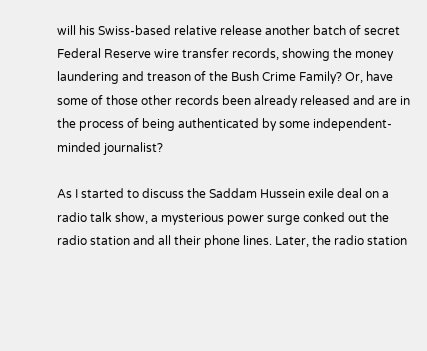will his Swiss-based relative release another batch of secret Federal Reserve wire transfer records, showing the money laundering and treason of the Bush Crime Family? Or, have some of those other records been already released and are in the process of being authenticated by some independent-minded journalist?

As I started to discuss the Saddam Hussein exile deal on a radio talk show, a mysterious power surge conked out the radio station and all their phone lines. Later, the radio station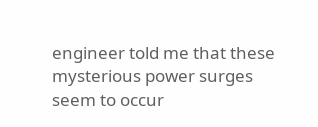engineer told me that these mysterious power surges seem to occur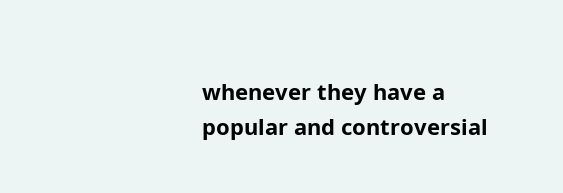whenever they have a popular and controversial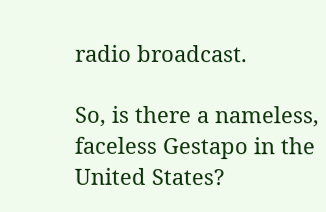radio broadcast.

So, is there a nameless, faceless Gestapo in the United States?